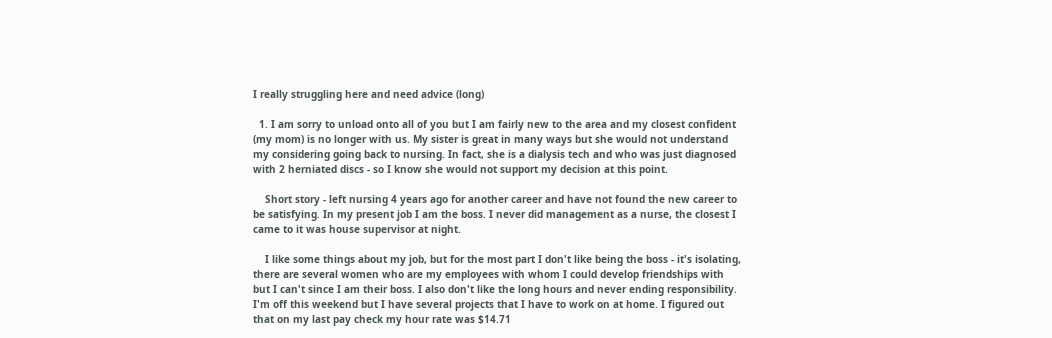I really struggling here and need advice (long)

  1. I am sorry to unload onto all of you but I am fairly new to the area and my closest confident (my mom) is no longer with us. My sister is great in many ways but she would not understand my considering going back to nursing. In fact, she is a dialysis tech and who was just diagnosed with 2 herniated discs - so I know she would not support my decision at this point.

    Short story - left nursing 4 years ago for another career and have not found the new career to be satisfying. In my present job I am the boss. I never did management as a nurse, the closest I came to it was house supervisor at night.

    I like some things about my job, but for the most part I don't like being the boss - it's isolating, there are several women who are my employees with whom I could develop friendships with but I can't since I am their boss. I also don't like the long hours and never ending responsibility. I'm off this weekend but I have several projects that I have to work on at home. I figured out that on my last pay check my hour rate was $14.71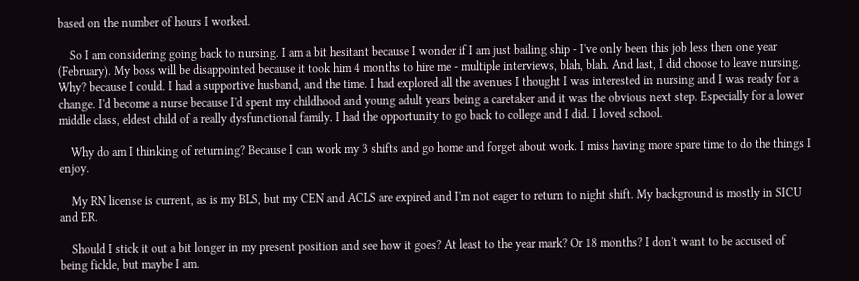based on the number of hours I worked.

    So I am considering going back to nursing. I am a bit hesitant because I wonder if I am just bailing ship - I've only been this job less then one year (February). My boss will be disappointed because it took him 4 months to hire me - multiple interviews, blah, blah. And last, I did choose to leave nursing. Why? because I could. I had a supportive husband, and the time. I had explored all the avenues I thought I was interested in nursing and I was ready for a change. I'd become a nurse because I'd spent my childhood and young adult years being a caretaker and it was the obvious next step. Especially for a lower middle class, eldest child of a really dysfunctional family. I had the opportunity to go back to college and I did. I loved school.

    Why do am I thinking of returning? Because I can work my 3 shifts and go home and forget about work. I miss having more spare time to do the things I enjoy.

    My RN license is current, as is my BLS, but my CEN and ACLS are expired and I'm not eager to return to night shift. My background is mostly in SICU and ER.

    Should I stick it out a bit longer in my present position and see how it goes? At least to the year mark? Or 18 months? I don't want to be accused of being fickle, but maybe I am.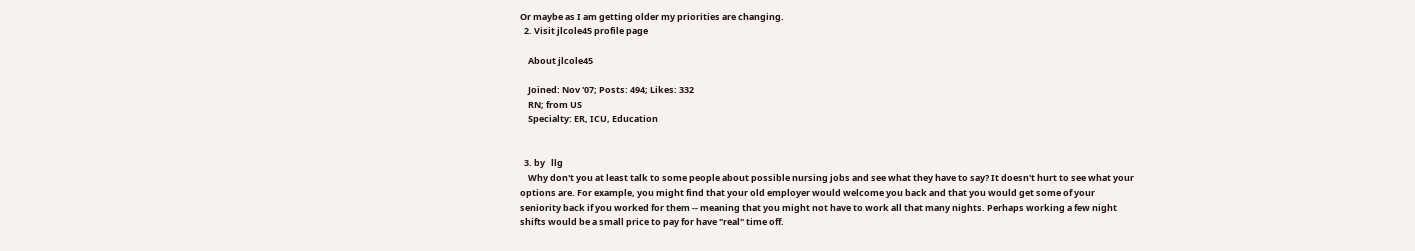Or maybe as I am getting older my priorities are changing.
  2. Visit jlcole45 profile page

    About jlcole45

    Joined: Nov '07; Posts: 494; Likes: 332
    RN; from US
    Specialty: ER, ICU, Education


  3. by   llg
    Why don't you at least talk to some people about possible nursing jobs and see what they have to say? It doesn't hurt to see what your options are. For example, you might find that your old employer would welcome you back and that you would get some of your seniority back if you worked for them -- meaning that you might not have to work all that many nights. Perhaps working a few night shifts would be a small price to pay for have "real" time off.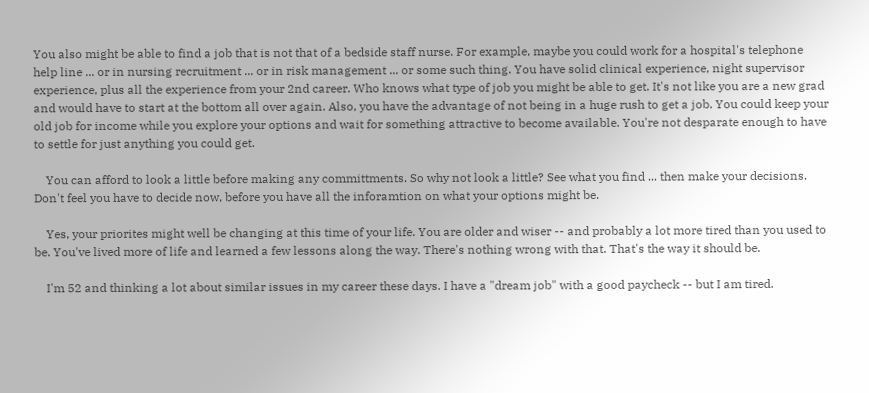You also might be able to find a job that is not that of a bedside staff nurse. For example, maybe you could work for a hospital's telephone help line ... or in nursing recruitment ... or in risk management ... or some such thing. You have solid clinical experience, night supervisor experience, plus all the experience from your 2nd career. Who knows what type of job you might be able to get. It's not like you are a new grad and would have to start at the bottom all over again. Also, you have the advantage of not being in a huge rush to get a job. You could keep your old job for income while you explore your options and wait for something attractive to become available. You're not desparate enough to have to settle for just anything you could get.

    You can afford to look a little before making any committments. So why not look a little? See what you find ... then make your decisions. Don't feel you have to decide now, before you have all the inforamtion on what your options might be.

    Yes, your priorites might well be changing at this time of your life. You are older and wiser -- and probably a lot more tired than you used to be. You've lived more of life and learned a few lessons along the way. There's nothing wrong with that. That's the way it should be.

    I'm 52 and thinking a lot about similar issues in my career these days. I have a "dream job" with a good paycheck -- but I am tired.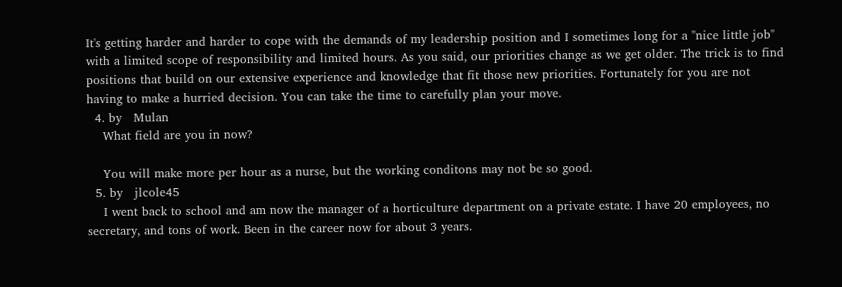It's getting harder and harder to cope with the demands of my leadership position and I sometimes long for a "nice little job" with a limited scope of responsibility and limited hours. As you said, our priorities change as we get older. The trick is to find positions that build on our extensive experience and knowledge that fit those new priorities. Fortunately for you are not having to make a hurried decision. You can take the time to carefully plan your move.
  4. by   Mulan
    What field are you in now?

    You will make more per hour as a nurse, but the working conditons may not be so good.
  5. by   jlcole45
    I went back to school and am now the manager of a horticulture department on a private estate. I have 20 employees, no secretary, and tons of work. Been in the career now for about 3 years.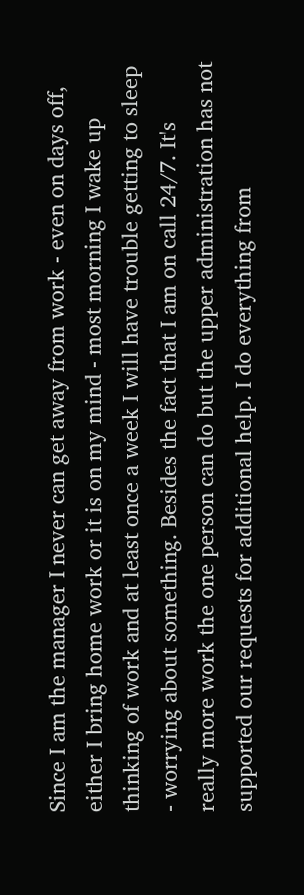Since I am the manager I never can get away from work - even on days off, either I bring home work or it is on my mind - most morning I wake up thinking of work and at least once a week I will have trouble getting to sleep - worrying about something. Besides the fact that I am on call 24/7. It's really more work the one person can do but the upper administration has not supported our requests for additional help. I do everything from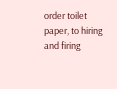order toilet paper, to hiring and firing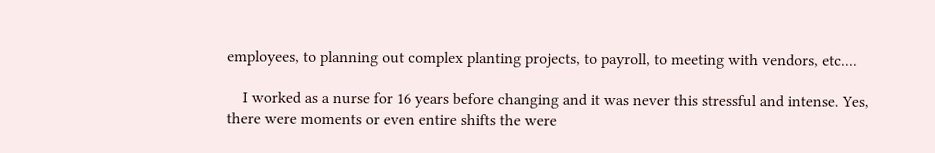employees, to planning out complex planting projects, to payroll, to meeting with vendors, etc....

    I worked as a nurse for 16 years before changing and it was never this stressful and intense. Yes, there were moments or even entire shifts the were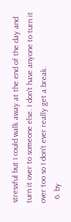stressful but I could walk away at the end of the day and turn it over to someone else. I don't have anyone to turn it over too so I don't ever really get a break.
  6. by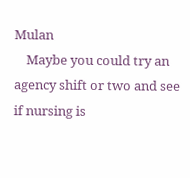Mulan
    Maybe you could try an agency shift or two and see if nursing is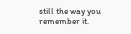still the way you remember it.